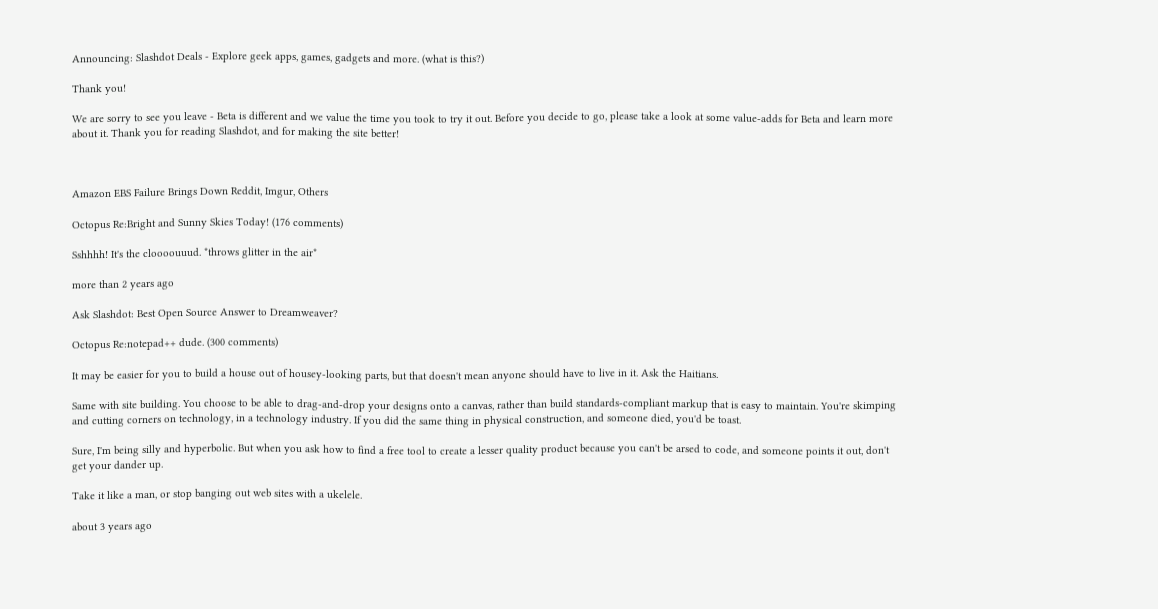Announcing: Slashdot Deals - Explore geek apps, games, gadgets and more. (what is this?)

Thank you!

We are sorry to see you leave - Beta is different and we value the time you took to try it out. Before you decide to go, please take a look at some value-adds for Beta and learn more about it. Thank you for reading Slashdot, and for making the site better!



Amazon EBS Failure Brings Down Reddit, Imgur, Others

Octopus Re:Bright and Sunny Skies Today! (176 comments)

Sshhhh! It's the cloooouuud. *throws glitter in the air*

more than 2 years ago

Ask Slashdot: Best Open Source Answer to Dreamweaver?

Octopus Re:notepad++ dude. (300 comments)

It may be easier for you to build a house out of housey-looking parts, but that doesn't mean anyone should have to live in it. Ask the Haitians.

Same with site building. You choose to be able to drag-and-drop your designs onto a canvas, rather than build standards-compliant markup that is easy to maintain. You're skimping and cutting corners on technology, in a technology industry. If you did the same thing in physical construction, and someone died, you'd be toast.

Sure, I'm being silly and hyperbolic. But when you ask how to find a free tool to create a lesser quality product because you can't be arsed to code, and someone points it out, don't get your dander up.

Take it like a man, or stop banging out web sites with a ukelele.

about 3 years ago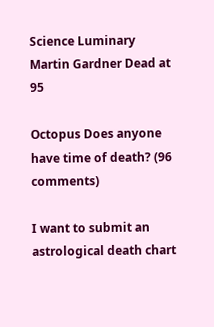Science Luminary Martin Gardner Dead at 95

Octopus Does anyone have time of death? (96 comments)

I want to submit an astrological death chart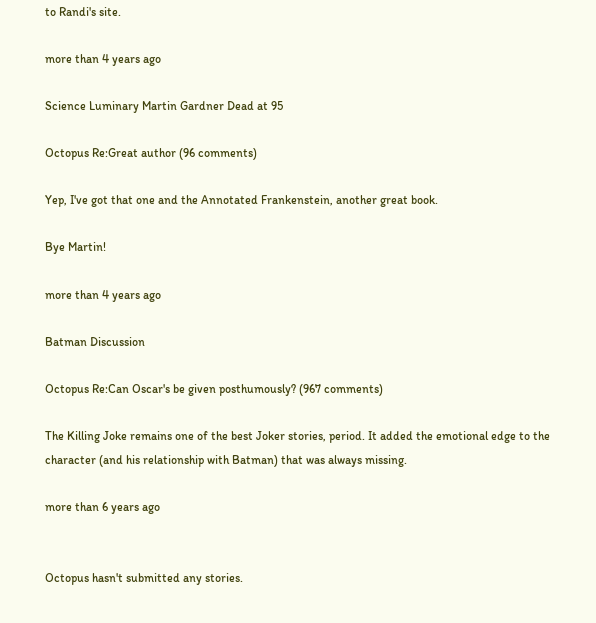to Randi's site.

more than 4 years ago

Science Luminary Martin Gardner Dead at 95

Octopus Re:Great author (96 comments)

Yep, I've got that one and the Annotated Frankenstein, another great book.

Bye Martin!

more than 4 years ago

Batman Discussion

Octopus Re:Can Oscar's be given posthumously? (967 comments)

The Killing Joke remains one of the best Joker stories, period. It added the emotional edge to the character (and his relationship with Batman) that was always missing.

more than 6 years ago


Octopus hasn't submitted any stories.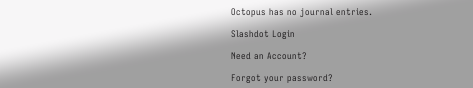Octopus has no journal entries.

Slashdot Login

Need an Account?

Forgot your password?